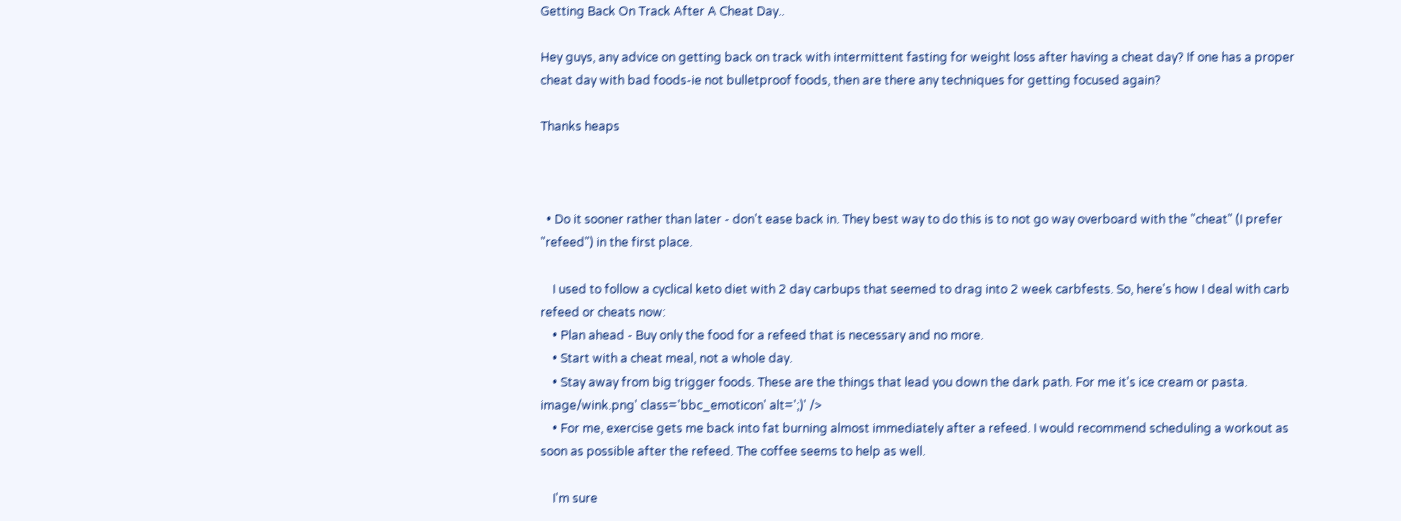Getting Back On Track After A Cheat Day..

Hey guys, any advice on getting back on track with intermittent fasting for weight loss after having a cheat day? If one has a proper cheat day with bad foods-ie not bulletproof foods, then are there any techniques for getting focused again?

Thanks heaps



  • Do it sooner rather than later - don't ease back in. They best way to do this is to not go way overboard with the "cheat" (I prefer "refeed") in the first place.

    I used to follow a cyclical keto diet with 2 day carbups that seemed to drag into 2 week carbfests. So, here's how I deal with carb refeed or cheats now:
    • Plan ahead - Buy only the food for a refeed that is necessary and no more.
    • Start with a cheat meal, not a whole day.
    • Stay away from big trigger foods. These are the things that lead you down the dark path. For me it's ice cream or pasta. image/wink.png' class='bbc_emoticon' alt=';)' />
    • For me, exercise gets me back into fat burning almost immediately after a refeed. I would recommend scheduling a workout as soon as possible after the refeed. The coffee seems to help as well.

    I'm sure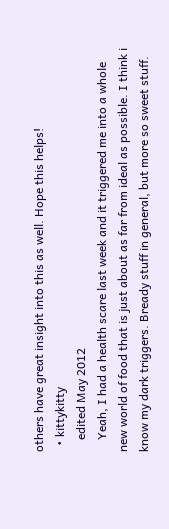others have great insight into this as well. Hope this helps!
  • kittykitty
    edited May 2012
    Yeah, I had a health scare last week and it triggered me into a whole new world of food that is just about as far from ideal as possible. I think i know my dark triggers. Bready stuff in general, but more so sweet stuff.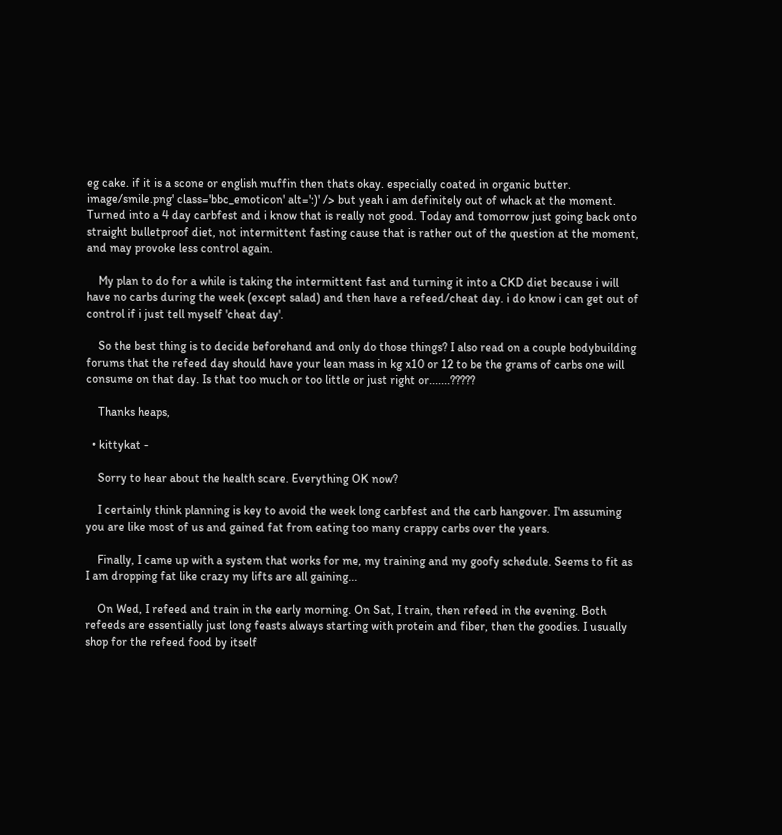eg cake. if it is a scone or english muffin then thats okay. especially coated in organic butter. image/smile.png' class='bbc_emoticon' alt=':)' /> but yeah i am definitely out of whack at the moment. Turned into a 4 day carbfest and i know that is really not good. Today and tomorrow just going back onto straight bulletproof diet, not intermittent fasting cause that is rather out of the question at the moment, and may provoke less control again.

    My plan to do for a while is taking the intermittent fast and turning it into a CKD diet because i will have no carbs during the week (except salad) and then have a refeed/cheat day. i do know i can get out of control if i just tell myself 'cheat day'.

    So the best thing is to decide beforehand and only do those things? I also read on a couple bodybuilding forums that the refeed day should have your lean mass in kg x10 or 12 to be the grams of carbs one will consume on that day. Is that too much or too little or just right or.......?????

    Thanks heaps,

  • kittykat -

    Sorry to hear about the health scare. Everything OK now?

    I certainly think planning is key to avoid the week long carbfest and the carb hangover. I'm assuming you are like most of us and gained fat from eating too many crappy carbs over the years.

    Finally, I came up with a system that works for me, my training and my goofy schedule. Seems to fit as I am dropping fat like crazy my lifts are all gaining...

    On Wed, I refeed and train in the early morning. On Sat, I train, then refeed in the evening. Both refeeds are essentially just long feasts always starting with protein and fiber, then the goodies. I usually shop for the refeed food by itself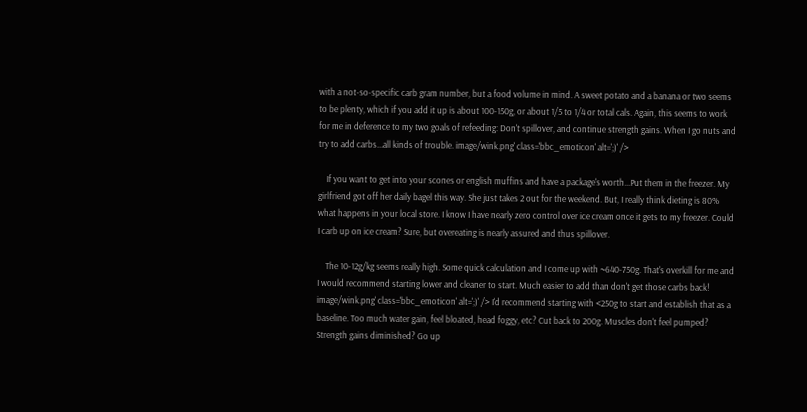with a not-so-specific carb gram number, but a food volume in mind. A sweet potato and a banana or two seems to be plenty, which if you add it up is about 100-150g, or about 1/5 to 1/4 or total cals. Again, this seems to work for me in deference to my two goals of refeeding: Don't spillover, and continue strength gains. When I go nuts and try to add carbs...all kinds of trouble. image/wink.png' class='bbc_emoticon' alt=';)' />

    If you want to get into your scones or english muffins and have a package's worth...Put them in the freezer. My girlfriend got off her daily bagel this way. She just takes 2 out for the weekend. But, I really think dieting is 80% what happens in your local store. I know I have nearly zero control over ice cream once it gets to my freezer. Could I carb up on ice cream? Sure, but overeating is nearly assured and thus spillover.

    The 10-12g/kg seems really high. Some quick calculation and I come up with ~640-750g. That's overkill for me and I would recommend starting lower and cleaner to start. Much easier to add than don't get those carbs back! image/wink.png' class='bbc_emoticon' alt=';)' /> I'd recommend starting with <250g to start and establish that as a baseline. Too much water gain, feel bloated, head foggy, etc? Cut back to 200g. Muscles don't feel pumped? Strength gains diminished? Go up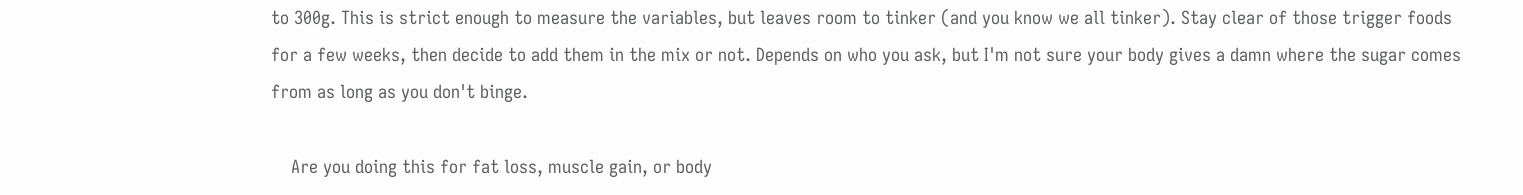to 300g. This is strict enough to measure the variables, but leaves room to tinker (and you know we all tinker). Stay clear of those trigger foods for a few weeks, then decide to add them in the mix or not. Depends on who you ask, but I'm not sure your body gives a damn where the sugar comes from as long as you don't binge.

    Are you doing this for fat loss, muscle gain, or body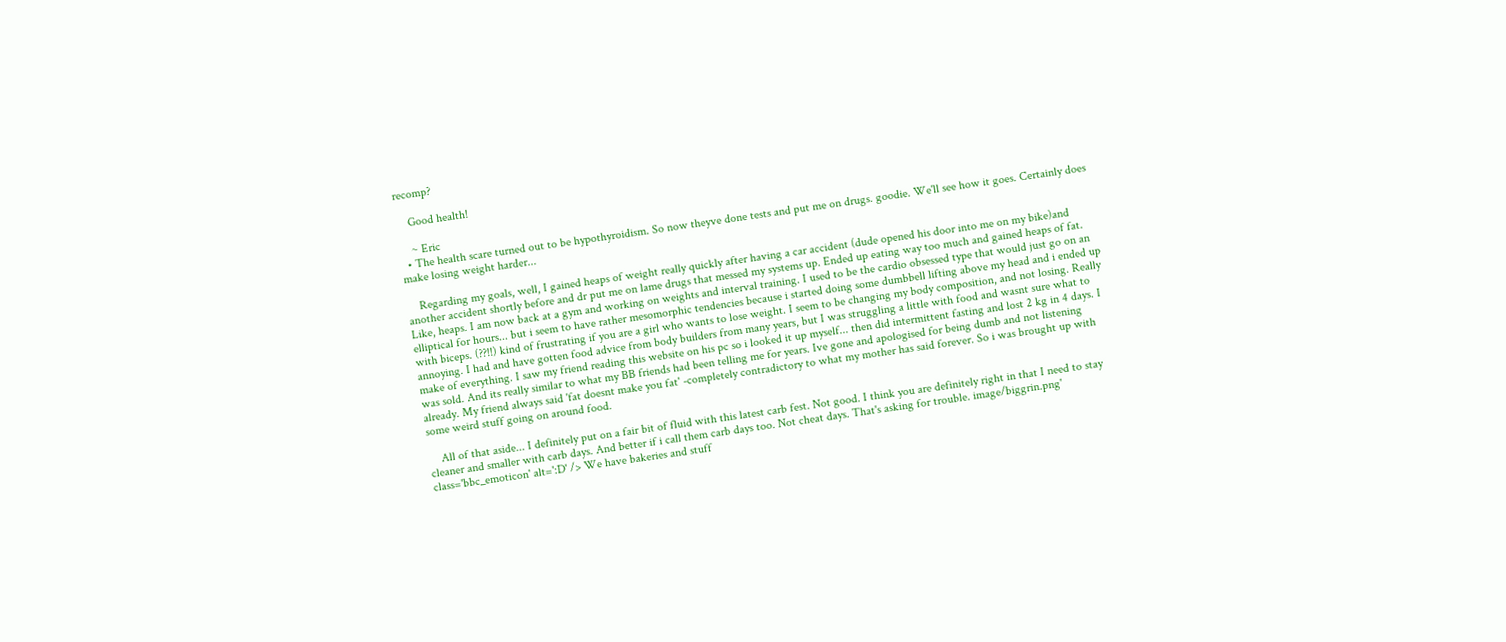recomp?

    Good health!

    ~ Eric
  • The health scare turned out to be hypothyroidism. So now theyve done tests and put me on drugs. goodie. We'll see how it goes. Certainly does make losing weight harder...

    Regarding my goals, well, I gained heaps of weight really quickly after having a car accident (dude opened his door into me on my bike)and another accident shortly before and dr put me on lame drugs that messed my systems up. Ended up eating way too much and gained heaps of fat. Like, heaps. I am now back at a gym and working on weights and interval training. I used to be the cardio obsessed type that would just go on an elliptical for hours... but i seem to have rather mesomorphic tendencies because i started doing some dumbbell lifting above my head and i ended up with biceps. (??!!) kind of frustrating if you are a girl who wants to lose weight. I seem to be changing my body composition, and not losing. Really annoying. I had and have gotten food advice from body builders from many years, but I was struggling a little with food and wasnt sure what to make of everything. I saw my friend reading this website on his pc so i looked it up myself... then did intermittent fasting and lost 2 kg in 4 days. I was sold. And its really similar to what my BB friends had been telling me for years. Ive gone and apologised for being dumb and not listening already. My friend always said 'fat doesnt make you fat' -completely contradictory to what my mother has said forever. So i was brought up with some weird stuff going on around food.

    All of that aside... I definitely put on a fair bit of fluid with this latest carb fest. Not good. I think you are definitely right in that I need to stay cleaner and smaller with carb days. And better if i call them carb days too. Not cheat days. That's asking for trouble. image/biggrin.png' class='bbc_emoticon' alt=':D' /> We have bakeries and stuff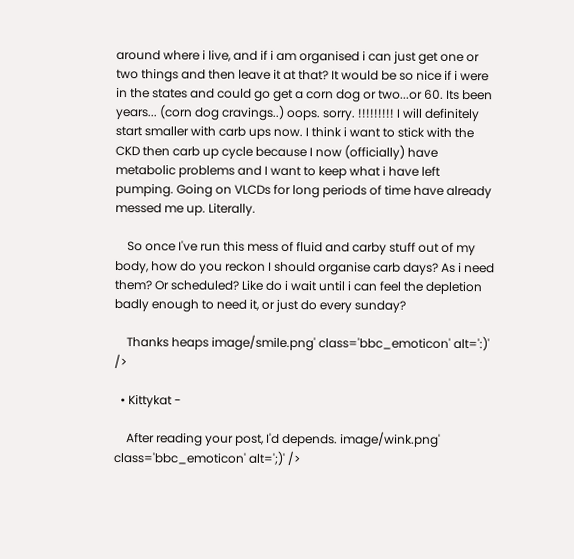around where i live, and if i am organised i can just get one or two things and then leave it at that? It would be so nice if i were in the states and could go get a corn dog or two...or 60. Its been years... (corn dog cravings..) oops. sorry. !!!!!!!!! I will definitely start smaller with carb ups now. I think i want to stick with the CKD then carb up cycle because I now (officially) have metabolic problems and I want to keep what i have left pumping. Going on VLCDs for long periods of time have already messed me up. Literally.

    So once I've run this mess of fluid and carby stuff out of my body, how do you reckon I should organise carb days? As i need them? Or scheduled? Like do i wait until i can feel the depletion badly enough to need it, or just do every sunday?

    Thanks heaps image/smile.png' class='bbc_emoticon' alt=':)' />

  • Kittykat -

    After reading your post, I'd depends. image/wink.png' class='bbc_emoticon' alt=';)' />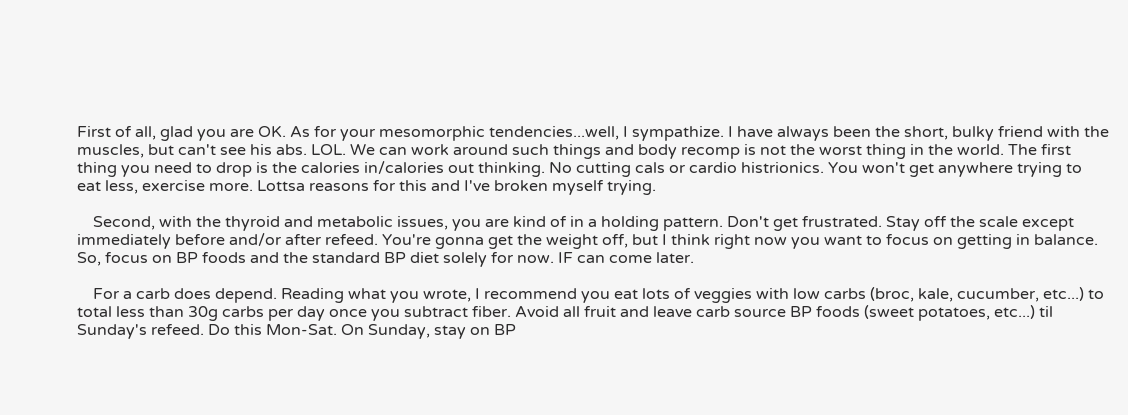First of all, glad you are OK. As for your mesomorphic tendencies...well, I sympathize. I have always been the short, bulky friend with the muscles, but can't see his abs. LOL. We can work around such things and body recomp is not the worst thing in the world. The first thing you need to drop is the calories in/calories out thinking. No cutting cals or cardio histrionics. You won't get anywhere trying to eat less, exercise more. Lottsa reasons for this and I've broken myself trying.

    Second, with the thyroid and metabolic issues, you are kind of in a holding pattern. Don't get frustrated. Stay off the scale except immediately before and/or after refeed. You're gonna get the weight off, but I think right now you want to focus on getting in balance. So, focus on BP foods and the standard BP diet solely for now. IF can come later.

    For a carb does depend. Reading what you wrote, I recommend you eat lots of veggies with low carbs (broc, kale, cucumber, etc...) to total less than 30g carbs per day once you subtract fiber. Avoid all fruit and leave carb source BP foods (sweet potatoes, etc...) til Sunday's refeed. Do this Mon-Sat. On Sunday, stay on BP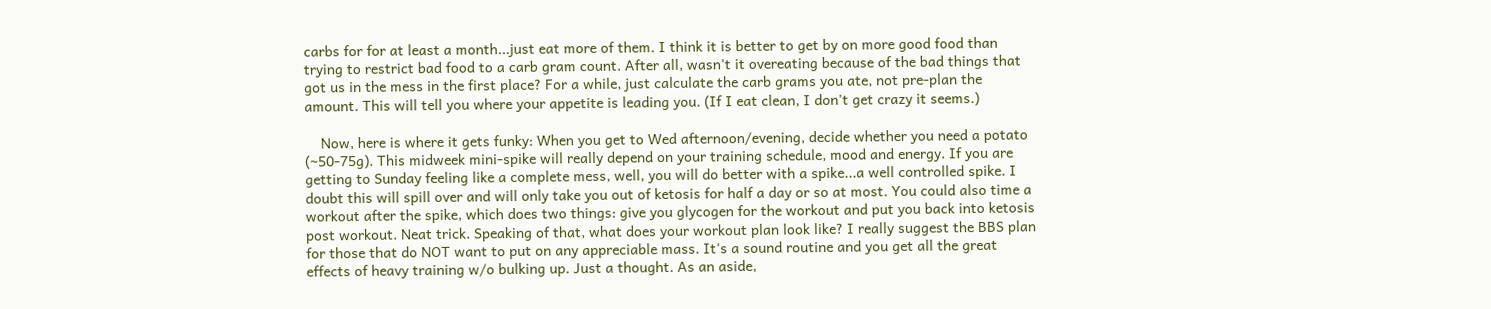carbs for for at least a month...just eat more of them. I think it is better to get by on more good food than trying to restrict bad food to a carb gram count. After all, wasn't it overeating because of the bad things that got us in the mess in the first place? For a while, just calculate the carb grams you ate, not pre-plan the amount. This will tell you where your appetite is leading you. (If I eat clean, I don't get crazy it seems.)

    Now, here is where it gets funky: When you get to Wed afternoon/evening, decide whether you need a potato (~50-75g). This midweek mini-spike will really depend on your training schedule, mood and energy. If you are getting to Sunday feeling like a complete mess, well, you will do better with a spike...a well controlled spike. I doubt this will spill over and will only take you out of ketosis for half a day or so at most. You could also time a workout after the spike, which does two things: give you glycogen for the workout and put you back into ketosis post workout. Neat trick. Speaking of that, what does your workout plan look like? I really suggest the BBS plan for those that do NOT want to put on any appreciable mass. It's a sound routine and you get all the great effects of heavy training w/o bulking up. Just a thought. As an aside,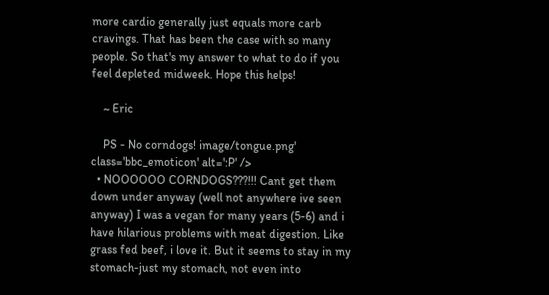more cardio generally just equals more carb cravings. That has been the case with so many people. So that's my answer to what to do if you feel depleted midweek. Hope this helps!

    ~ Eric

    PS - No corndogs! image/tongue.png' class='bbc_emoticon' alt=':P' />
  • NOOOOOO CORNDOGS???!!! Cant get them down under anyway (well not anywhere ive seen anyway) I was a vegan for many years (5-6) and i have hilarious problems with meat digestion. Like grass fed beef, i love it. But it seems to stay in my stomach-just my stomach, not even into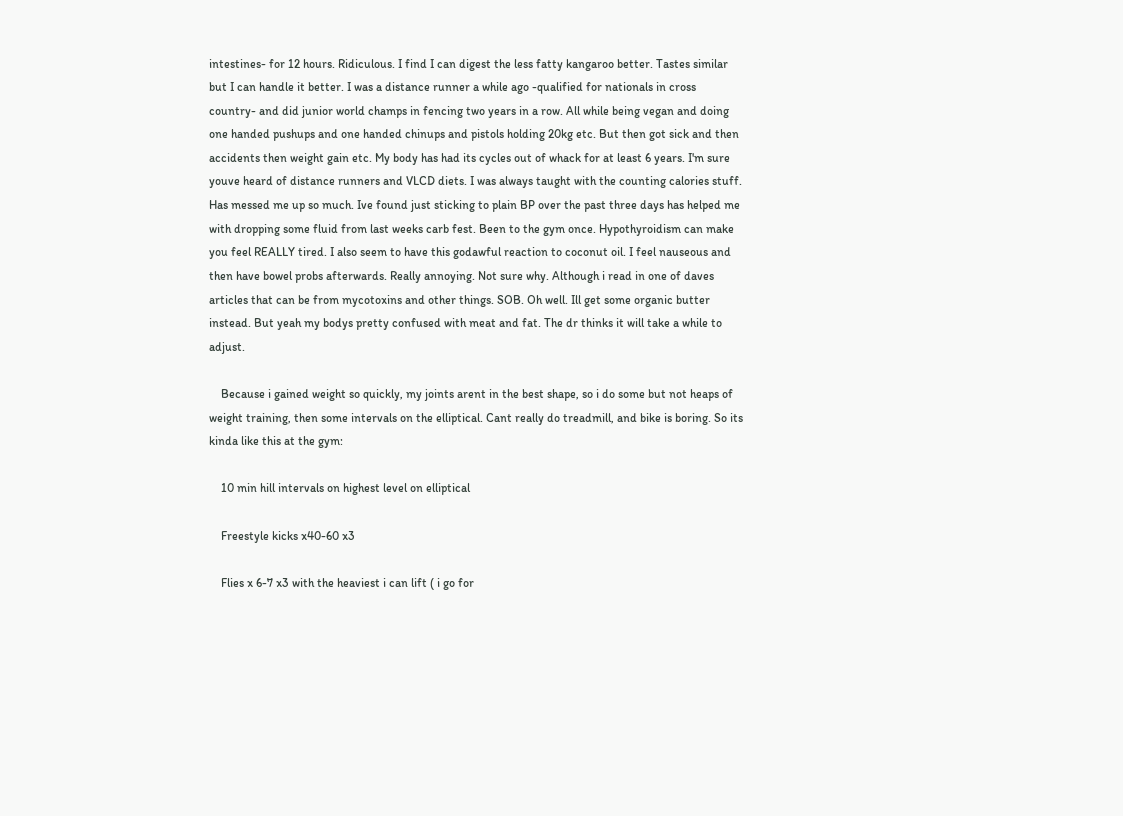intestines- for 12 hours. Ridiculous. I find I can digest the less fatty kangaroo better. Tastes similar but I can handle it better. I was a distance runner a while ago -qualified for nationals in cross country- and did junior world champs in fencing two years in a row. All while being vegan and doing one handed pushups and one handed chinups and pistols holding 20kg etc. But then got sick and then accidents then weight gain etc. My body has had its cycles out of whack for at least 6 years. I'm sure youve heard of distance runners and VLCD diets. I was always taught with the counting calories stuff. Has messed me up so much. Ive found just sticking to plain BP over the past three days has helped me with dropping some fluid from last weeks carb fest. Been to the gym once. Hypothyroidism can make you feel REALLY tired. I also seem to have this godawful reaction to coconut oil. I feel nauseous and then have bowel probs afterwards. Really annoying. Not sure why. Although i read in one of daves articles that can be from mycotoxins and other things. SOB. Oh well. Ill get some organic butter instead. But yeah my bodys pretty confused with meat and fat. The dr thinks it will take a while to adjust.

    Because i gained weight so quickly, my joints arent in the best shape, so i do some but not heaps of weight training, then some intervals on the elliptical. Cant really do treadmill, and bike is boring. So its kinda like this at the gym:

    10 min hill intervals on highest level on elliptical

    Freestyle kicks x40-60 x3

    Flies x 6-7 x3 with the heaviest i can lift ( i go for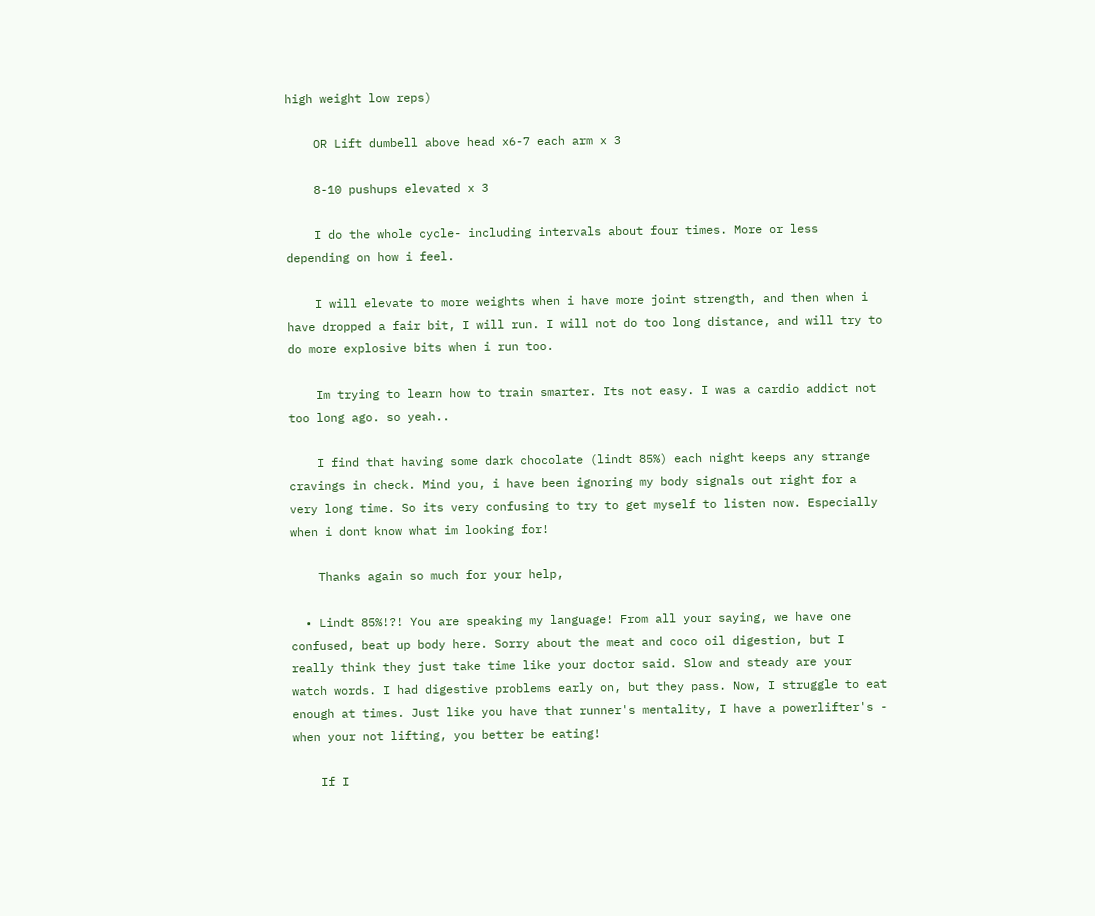high weight low reps)

    OR Lift dumbell above head x6-7 each arm x 3

    8-10 pushups elevated x 3

    I do the whole cycle- including intervals about four times. More or less depending on how i feel.

    I will elevate to more weights when i have more joint strength, and then when i have dropped a fair bit, I will run. I will not do too long distance, and will try to do more explosive bits when i run too.

    Im trying to learn how to train smarter. Its not easy. I was a cardio addict not too long ago. so yeah..

    I find that having some dark chocolate (lindt 85%) each night keeps any strange cravings in check. Mind you, i have been ignoring my body signals out right for a very long time. So its very confusing to try to get myself to listen now. Especially when i dont know what im looking for!

    Thanks again so much for your help,

  • Lindt 85%!?! You are speaking my language! From all your saying, we have one confused, beat up body here. Sorry about the meat and coco oil digestion, but I really think they just take time like your doctor said. Slow and steady are your watch words. I had digestive problems early on, but they pass. Now, I struggle to eat enough at times. Just like you have that runner's mentality, I have a powerlifter's - when your not lifting, you better be eating!

    If I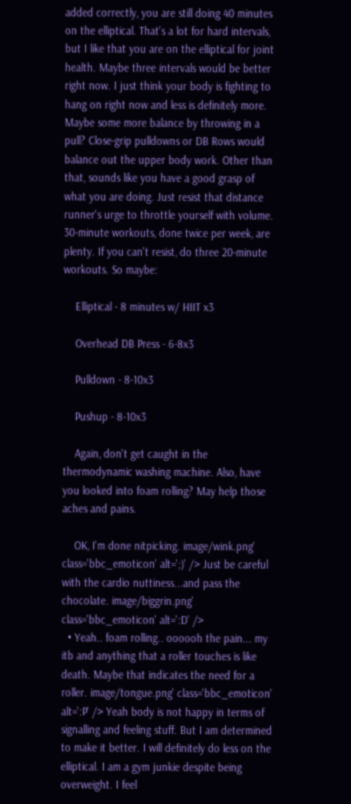added correctly, you are still doing 40 minutes on the elliptical. That's a lot for hard intervals, but I like that you are on the elliptical for joint health. Maybe three intervals would be better right now. I just think your body is fighting to hang on right now and less is definitely more. Maybe some more balance by throwing in a pull? Close-grip pulldowns or DB Rows would balance out the upper body work. Other than that, sounds like you have a good grasp of what you are doing. Just resist that distance runner's urge to throttle yourself with volume. 30-minute workouts, done twice per week, are plenty. If you can't resist, do three 20-minute workouts. So maybe:

    Elliptical - 8 minutes w/ HIIT x3

    Overhead DB Press - 6-8x3

    Pulldown - 8-10x3

    Pushup - 8-10x3

    Again, don't get caught in the thermodynamic washing machine. Also, have you looked into foam rolling? May help those aches and pains.

    OK, I'm done nitpicking. image/wink.png' class='bbc_emoticon' alt=';)' /> Just be careful with the cardio nuttiness...and pass the chocolate. image/biggrin.png' class='bbc_emoticon' alt=':D' />
  • Yeah.. foam rolling.. oooooh the pain... my itb and anything that a roller touches is like death. Maybe that indicates the need for a roller. image/tongue.png' class='bbc_emoticon' alt=':P' /> Yeah body is not happy in terms of signalling and feeling stuff. But I am determined to make it better. I will definitely do less on the elliptical. I am a gym junkie despite being overweight. I feel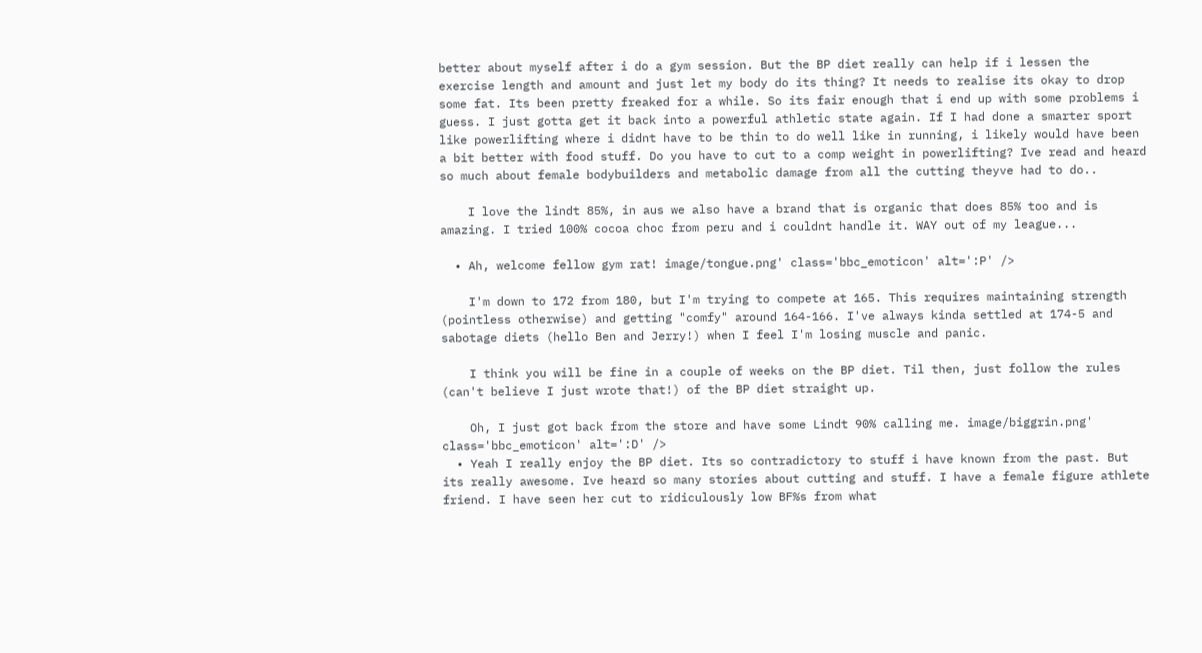better about myself after i do a gym session. But the BP diet really can help if i lessen the exercise length and amount and just let my body do its thing? It needs to realise its okay to drop some fat. Its been pretty freaked for a while. So its fair enough that i end up with some problems i guess. I just gotta get it back into a powerful athletic state again. If I had done a smarter sport like powerlifting where i didnt have to be thin to do well like in running, i likely would have been a bit better with food stuff. Do you have to cut to a comp weight in powerlifting? Ive read and heard so much about female bodybuilders and metabolic damage from all the cutting theyve had to do..

    I love the lindt 85%, in aus we also have a brand that is organic that does 85% too and is amazing. I tried 100% cocoa choc from peru and i couldnt handle it. WAY out of my league...

  • Ah, welcome fellow gym rat! image/tongue.png' class='bbc_emoticon' alt=':P' />

    I'm down to 172 from 180, but I'm trying to compete at 165. This requires maintaining strength (pointless otherwise) and getting "comfy" around 164-166. I've always kinda settled at 174-5 and sabotage diets (hello Ben and Jerry!) when I feel I'm losing muscle and panic.

    I think you will be fine in a couple of weeks on the BP diet. Til then, just follow the rules (can't believe I just wrote that!) of the BP diet straight up.

    Oh, I just got back from the store and have some Lindt 90% calling me. image/biggrin.png' class='bbc_emoticon' alt=':D' />
  • Yeah I really enjoy the BP diet. Its so contradictory to stuff i have known from the past. But its really awesome. Ive heard so many stories about cutting and stuff. I have a female figure athlete friend. I have seen her cut to ridiculously low BF%s from what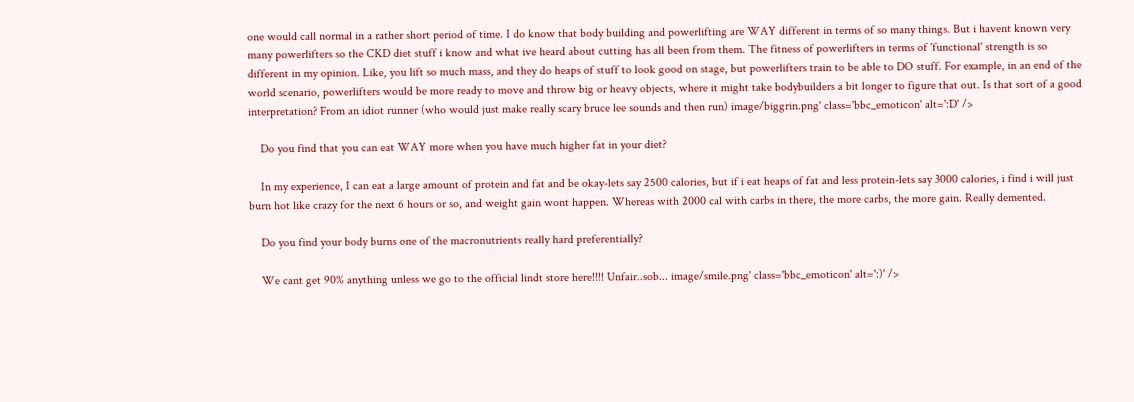one would call normal in a rather short period of time. I do know that body building and powerlifting are WAY different in terms of so many things. But i havent known very many powerlifters so the CKD diet stuff i know and what ive heard about cutting has all been from them. The fitness of powerlifters in terms of 'functional' strength is so different in my opinion. Like, you lift so much mass, and they do heaps of stuff to look good on stage, but powerlifters train to be able to DO stuff. For example, in an end of the world scenario, powerlifters would be more ready to move and throw big or heavy objects, where it might take bodybuilders a bit longer to figure that out. Is that sort of a good interpretation? From an idiot runner (who would just make really scary bruce lee sounds and then run) image/biggrin.png' class='bbc_emoticon' alt=':D' />

    Do you find that you can eat WAY more when you have much higher fat in your diet?

    In my experience, I can eat a large amount of protein and fat and be okay-lets say 2500 calories, but if i eat heaps of fat and less protein-lets say 3000 calories, i find i will just burn hot like crazy for the next 6 hours or so, and weight gain wont happen. Whereas with 2000 cal with carbs in there, the more carbs, the more gain. Really demented.

    Do you find your body burns one of the macronutrients really hard preferentially?

    We cant get 90% anything unless we go to the official lindt store here!!!! Unfair..sob... image/smile.png' class='bbc_emoticon' alt=':)' />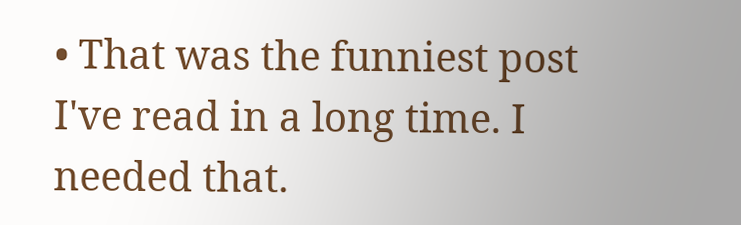• That was the funniest post I've read in a long time. I needed that.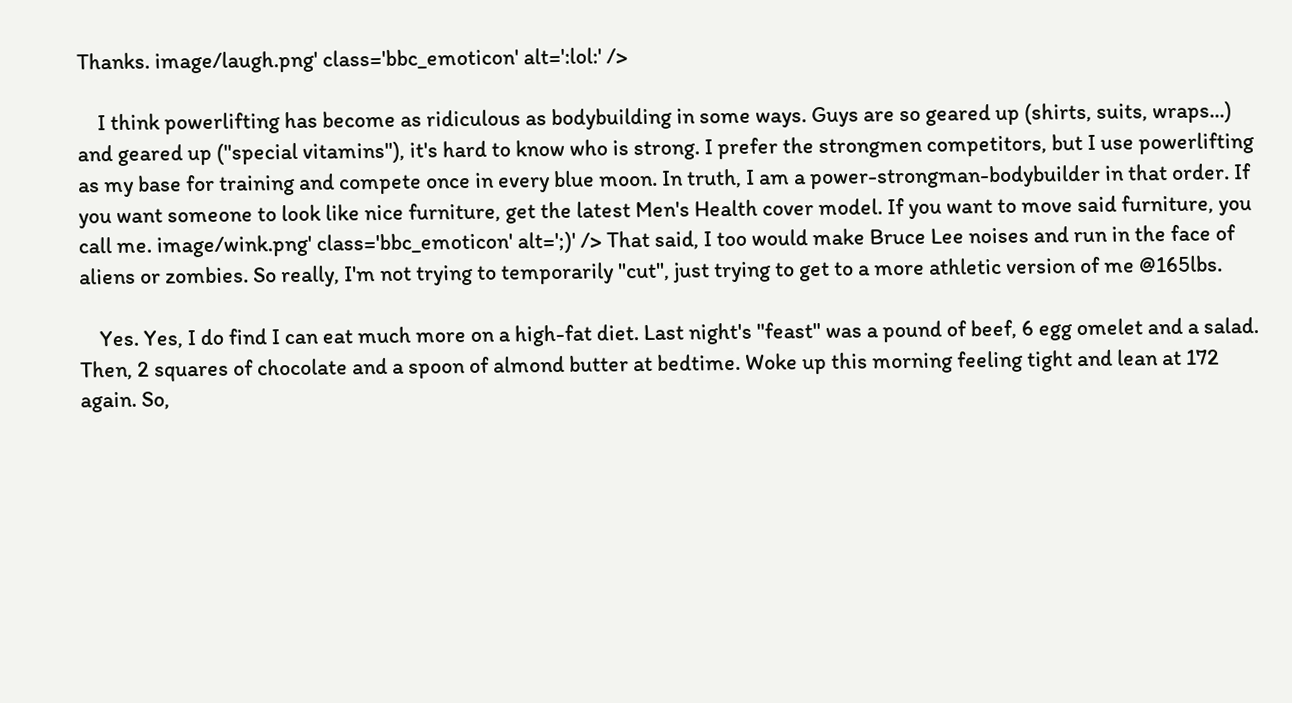Thanks. image/laugh.png' class='bbc_emoticon' alt=':lol:' />

    I think powerlifting has become as ridiculous as bodybuilding in some ways. Guys are so geared up (shirts, suits, wraps...) and geared up ("special vitamins"), it's hard to know who is strong. I prefer the strongmen competitors, but I use powerlifting as my base for training and compete once in every blue moon. In truth, I am a power-strongman-bodybuilder in that order. If you want someone to look like nice furniture, get the latest Men's Health cover model. If you want to move said furniture, you call me. image/wink.png' class='bbc_emoticon' alt=';)' /> That said, I too would make Bruce Lee noises and run in the face of aliens or zombies. So really, I'm not trying to temporarily "cut", just trying to get to a more athletic version of me @165lbs.

    Yes. Yes, I do find I can eat much more on a high-fat diet. Last night's "feast" was a pound of beef, 6 egg omelet and a salad. Then, 2 squares of chocolate and a spoon of almond butter at bedtime. Woke up this morning feeling tight and lean at 172 again. So,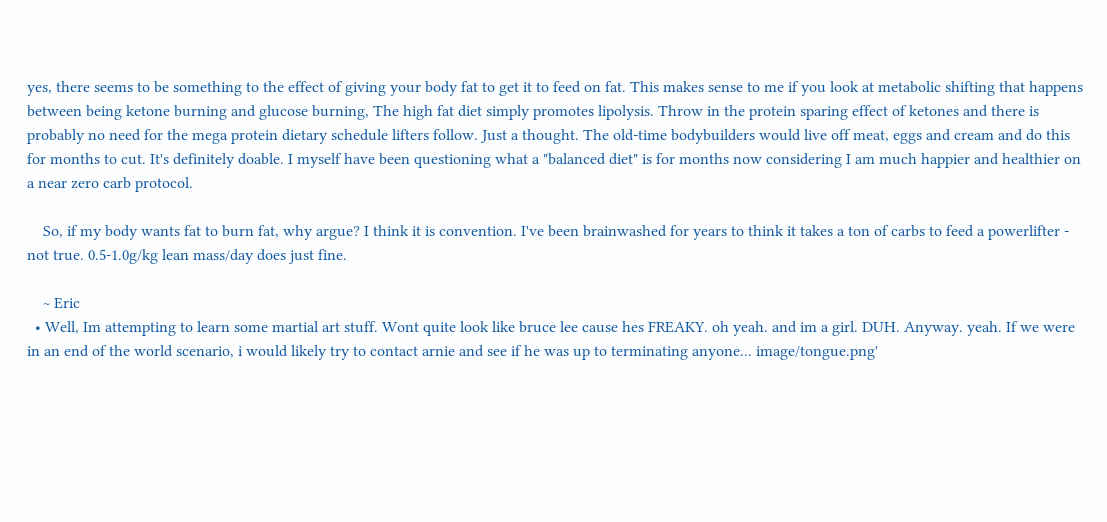yes, there seems to be something to the effect of giving your body fat to get it to feed on fat. This makes sense to me if you look at metabolic shifting that happens between being ketone burning and glucose burning, The high fat diet simply promotes lipolysis. Throw in the protein sparing effect of ketones and there is probably no need for the mega protein dietary schedule lifters follow. Just a thought. The old-time bodybuilders would live off meat, eggs and cream and do this for months to cut. It's definitely doable. I myself have been questioning what a "balanced diet" is for months now considering I am much happier and healthier on a near zero carb protocol.

    So, if my body wants fat to burn fat, why argue? I think it is convention. I've been brainwashed for years to think it takes a ton of carbs to feed a powerlifter - not true. 0.5-1.0g/kg lean mass/day does just fine.

    ~ Eric
  • Well, Im attempting to learn some martial art stuff. Wont quite look like bruce lee cause hes FREAKY. oh yeah. and im a girl. DUH. Anyway. yeah. If we were in an end of the world scenario, i would likely try to contact arnie and see if he was up to terminating anyone... image/tongue.png'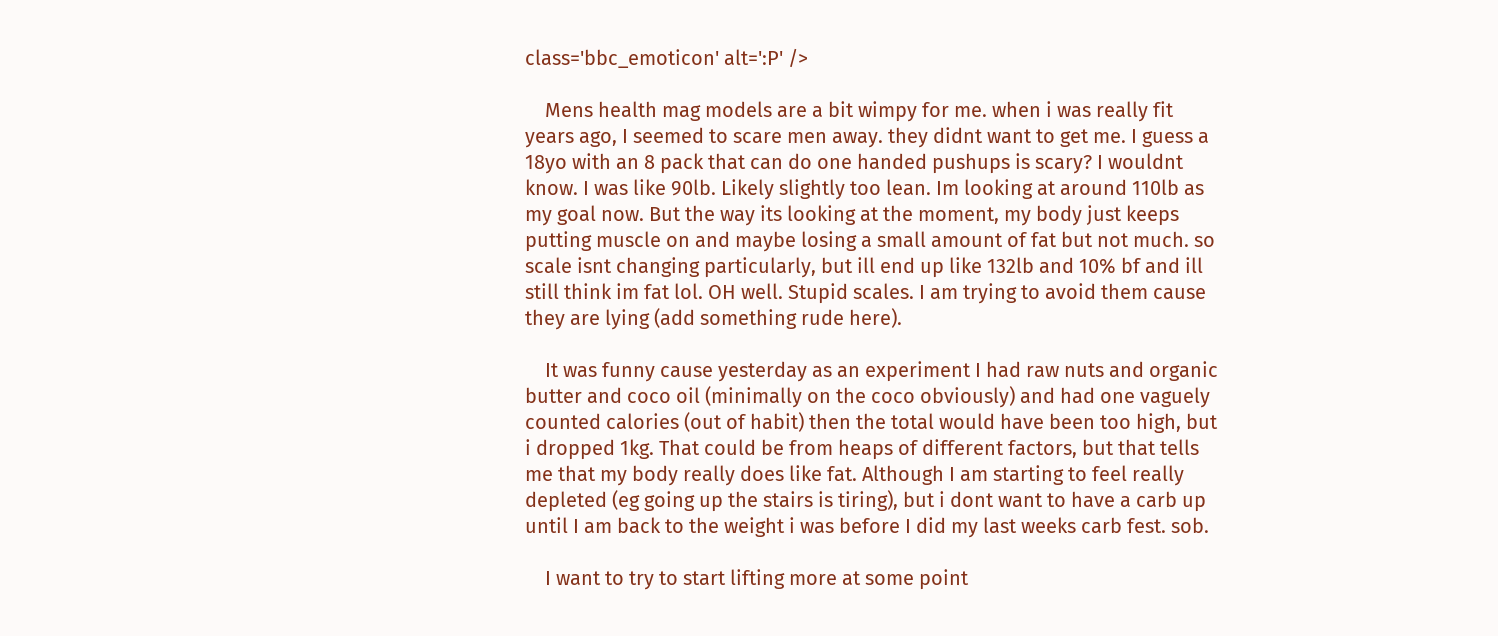class='bbc_emoticon' alt=':P' />

    Mens health mag models are a bit wimpy for me. when i was really fit years ago, I seemed to scare men away. they didnt want to get me. I guess a 18yo with an 8 pack that can do one handed pushups is scary? I wouldnt know. I was like 90lb. Likely slightly too lean. Im looking at around 110lb as my goal now. But the way its looking at the moment, my body just keeps putting muscle on and maybe losing a small amount of fat but not much. so scale isnt changing particularly, but ill end up like 132lb and 10% bf and ill still think im fat lol. OH well. Stupid scales. I am trying to avoid them cause they are lying (add something rude here).

    It was funny cause yesterday as an experiment I had raw nuts and organic butter and coco oil (minimally on the coco obviously) and had one vaguely counted calories (out of habit) then the total would have been too high, but i dropped 1kg. That could be from heaps of different factors, but that tells me that my body really does like fat. Although I am starting to feel really depleted (eg going up the stairs is tiring), but i dont want to have a carb up until I am back to the weight i was before I did my last weeks carb fest. sob.

    I want to try to start lifting more at some point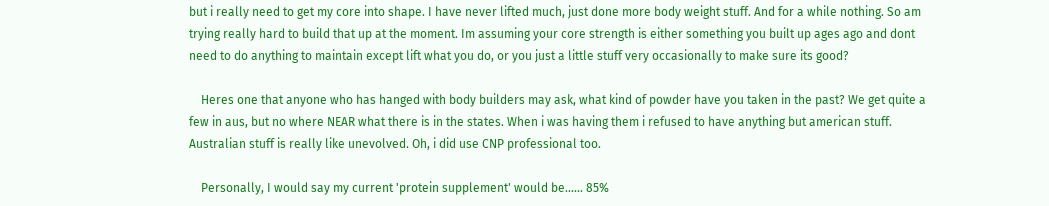but i really need to get my core into shape. I have never lifted much, just done more body weight stuff. And for a while nothing. So am trying really hard to build that up at the moment. Im assuming your core strength is either something you built up ages ago and dont need to do anything to maintain except lift what you do, or you just a little stuff very occasionally to make sure its good?

    Heres one that anyone who has hanged with body builders may ask, what kind of powder have you taken in the past? We get quite a few in aus, but no where NEAR what there is in the states. When i was having them i refused to have anything but american stuff. Australian stuff is really like unevolved. Oh, i did use CNP professional too.

    Personally, I would say my current 'protein supplement' would be...... 85%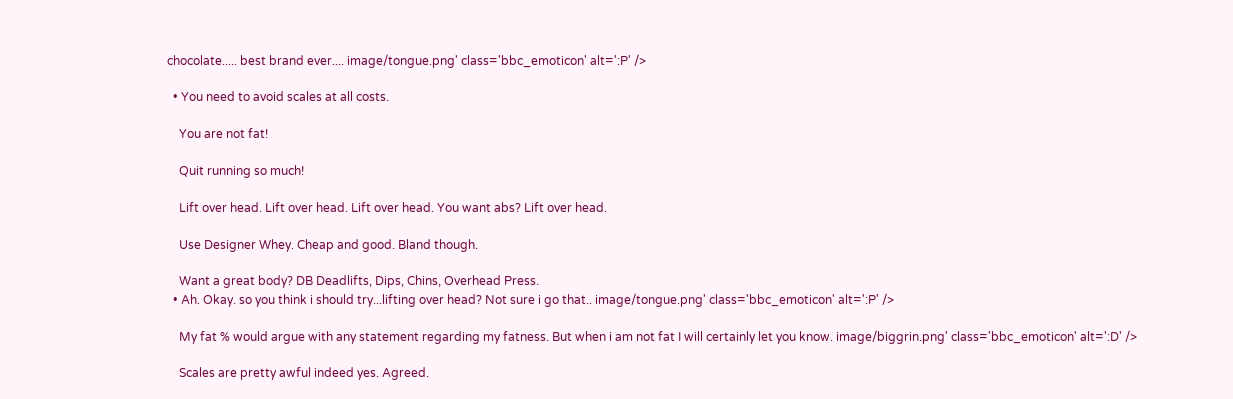chocolate..... best brand ever.... image/tongue.png' class='bbc_emoticon' alt=':P' />

  • You need to avoid scales at all costs.

    You are not fat!

    Quit running so much!

    Lift over head. Lift over head. Lift over head. You want abs? Lift over head.

    Use Designer Whey. Cheap and good. Bland though.

    Want a great body? DB Deadlifts, Dips, Chins, Overhead Press.
  • Ah. Okay. so you think i should try...lifting over head? Not sure i go that.. image/tongue.png' class='bbc_emoticon' alt=':P' />

    My fat % would argue with any statement regarding my fatness. But when i am not fat I will certainly let you know. image/biggrin.png' class='bbc_emoticon' alt=':D' />

    Scales are pretty awful indeed yes. Agreed.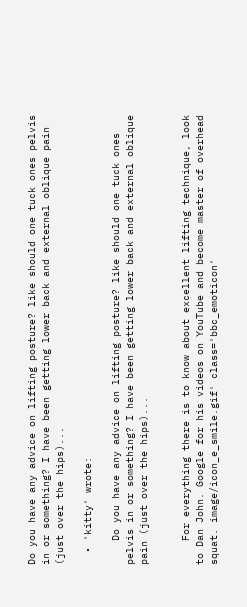Do you have any advice on lifting posture? like should one tuck ones pelvis in or something? I have been getting lower back and external oblique pain (just over the hips)...

  • 'kitty' wrote:

    Do you have any advice on lifting posture? like should one tuck ones pelvis in or something? I have been getting lower back and external oblique pain (just over the hips)...


    For everything there is to know about excellent lifting technique, look to Dan John. Google for his videos on YouTube and become master of overhead squat. image/icon_e_smile.gif' class='bbc_emoticon'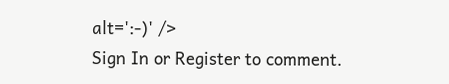alt=':-)' />
Sign In or Register to comment.